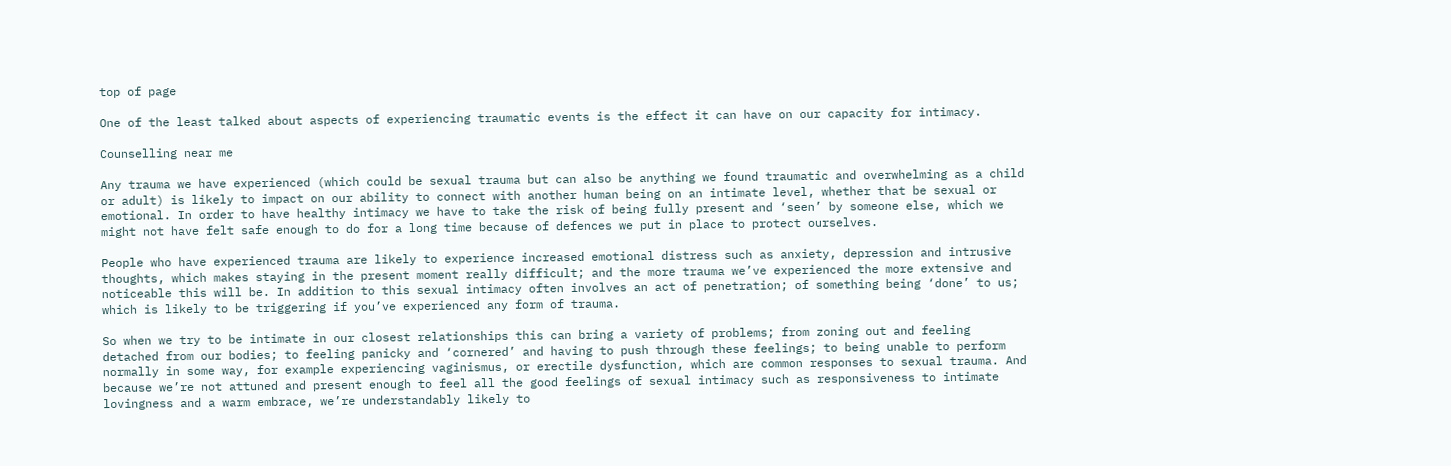top of page

One of the least talked about aspects of experiencing traumatic events is the effect it can have on our capacity for intimacy.

Counselling near me

Any trauma we have experienced (which could be sexual trauma but can also be anything we found traumatic and overwhelming as a child or adult) is likely to impact on our ability to connect with another human being on an intimate level, whether that be sexual or emotional. In order to have healthy intimacy we have to take the risk of being fully present and ‘seen’ by someone else, which we might not have felt safe enough to do for a long time because of defences we put in place to protect ourselves.

People who have experienced trauma are likely to experience increased emotional distress such as anxiety, depression and intrusive thoughts, which makes staying in the present moment really difficult; and the more trauma we’ve experienced the more extensive and noticeable this will be. In addition to this sexual intimacy often involves an act of penetration; of something being ‘done’ to us; which is likely to be triggering if you’ve experienced any form of trauma.

So when we try to be intimate in our closest relationships this can bring a variety of problems; from zoning out and feeling detached from our bodies; to feeling panicky and ‘cornered’ and having to push through these feelings; to being unable to perform normally in some way, for example experiencing vaginismus, or erectile dysfunction, which are common responses to sexual trauma. And because we’re not attuned and present enough to feel all the good feelings of sexual intimacy such as responsiveness to intimate lovingness and a warm embrace, we’re understandably likely to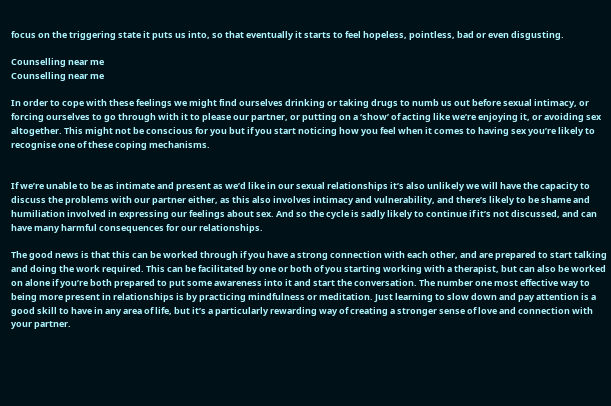focus on the triggering state it puts us into, so that eventually it starts to feel hopeless, pointless, bad or even disgusting.

Counselling near me
Counselling near me

In order to cope with these feelings we might find ourselves drinking or taking drugs to numb us out before sexual intimacy, or forcing ourselves to go through with it to please our partner, or putting on a ‘show’ of acting like we’re enjoying it, or avoiding sex altogether. This might not be conscious for you but if you start noticing how you feel when it comes to having sex you’re likely to recognise one of these coping mechanisms.


If we’re unable to be as intimate and present as we’d like in our sexual relationships it’s also unlikely we will have the capacity to discuss the problems with our partner either, as this also involves intimacy and vulnerability, and there’s likely to be shame and humiliation involved in expressing our feelings about sex. And so the cycle is sadly likely to continue if it’s not discussed, and can have many harmful consequences for our relationships.

The good news is that this can be worked through if you have a strong connection with each other, and are prepared to start talking and doing the work required. This can be facilitated by one or both of you starting working with a therapist, but can also be worked on alone if you’re both prepared to put some awareness into it and start the conversation. The number one most effective way to being more present in relationships is by practicing mindfulness or meditation. Just learning to slow down and pay attention is a good skill to have in any area of life, but it’s a particularly rewarding way of creating a stronger sense of love and connection with your partner.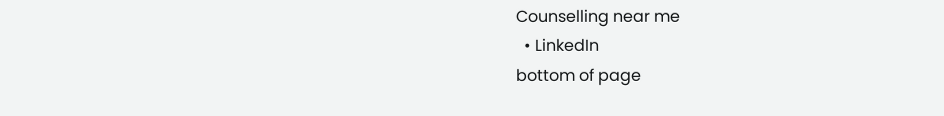Counselling near me
  • LinkedIn
bottom of page